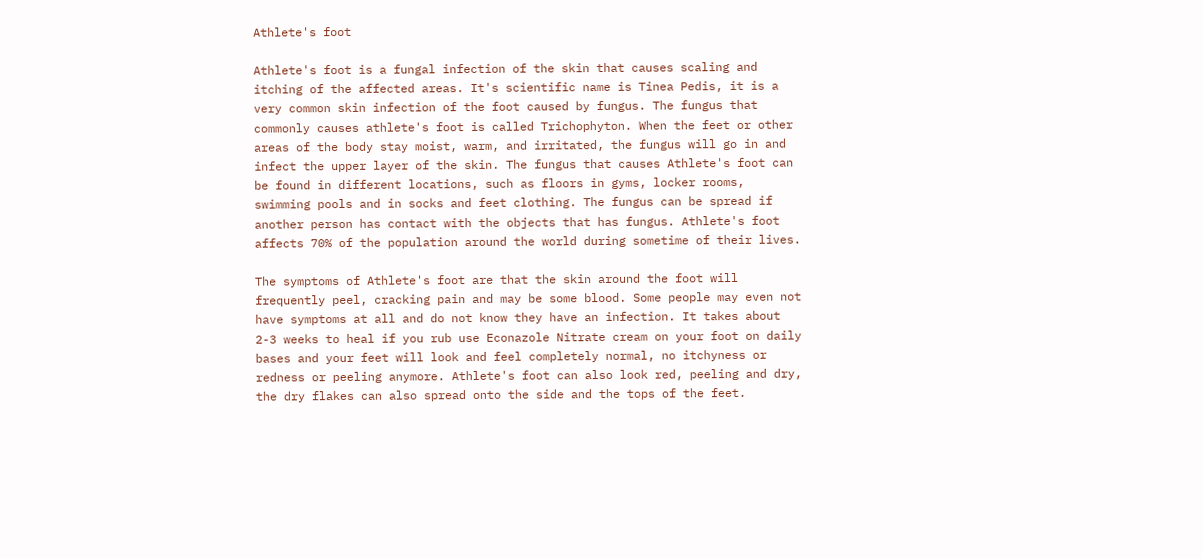Athlete's foot

Athlete's foot is a fungal infection of the skin that causes scaling and itching of the affected areas. It's scientific name is Tinea Pedis, it is a very common skin infection of the foot caused by fungus. The fungus that commonly causes athlete's foot is called Trichophyton. When the feet or other areas of the body stay moist, warm, and irritated, the fungus will go in and infect the upper layer of the skin. The fungus that causes Athlete's foot can be found in different locations, such as floors in gyms, locker rooms, swimming pools and in socks and feet clothing. The fungus can be spread if another person has contact with the objects that has fungus. Athlete's foot affects 70% of the population around the world during sometime of their lives.

The symptoms of Athlete's foot are that the skin around the foot will frequently peel, cracking pain and may be some blood. Some people may even not have symptoms at all and do not know they have an infection. It takes about 2-3 weeks to heal if you rub use Econazole Nitrate cream on your foot on daily bases and your feet will look and feel completely normal, no itchyness or redness or peeling anymore. Athlete's foot can also look red, peeling and dry, the dry flakes can also spread onto the side and the tops of the feet.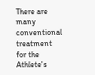There are many conventional treatment for the Athlete's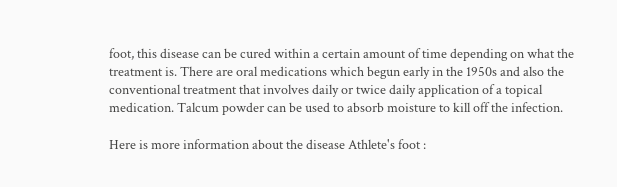foot, this disease can be cured within a certain amount of time depending on what the treatment is. There are oral medications which begun early in the 1950s and also the conventional treatment that involves daily or twice daily application of a topical medication. Talcum powder can be used to absorb moisture to kill off the infection.

Here is more information about the disease Athlete's foot :